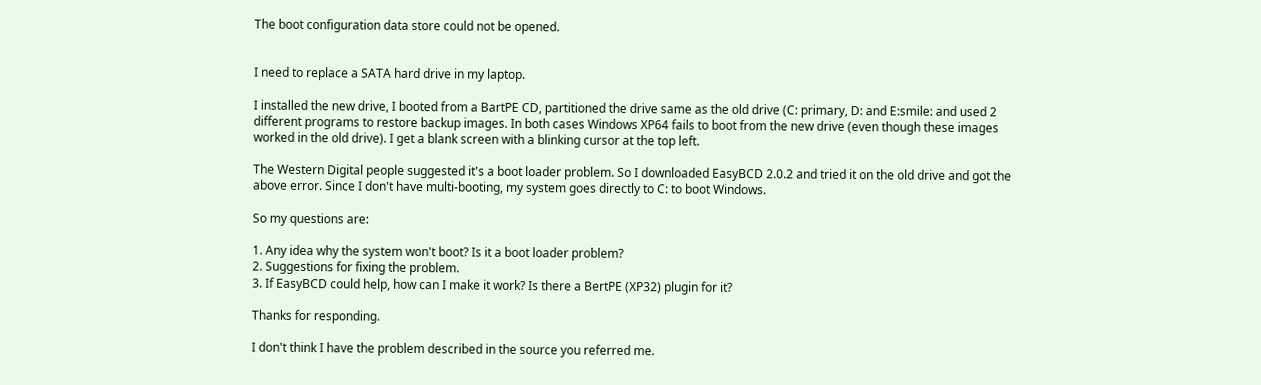The boot configuration data store could not be opened.


I need to replace a SATA hard drive in my laptop.

I installed the new drive, I booted from a BartPE CD, partitioned the drive same as the old drive (C: primary, D: and E:smile: and used 2 different programs to restore backup images. In both cases Windows XP64 fails to boot from the new drive (even though these images worked in the old drive). I get a blank screen with a blinking cursor at the top left.

The Western Digital people suggested it's a boot loader problem. So I downloaded EasyBCD 2.0.2 and tried it on the old drive and got the above error. Since I don't have multi-booting, my system goes directly to C: to boot Windows.

So my questions are:

1. Any idea why the system won't boot? Is it a boot loader problem?
2. Suggestions for fixing the problem.
3. If EasyBCD could help, how can I make it work? Is there a BertPE (XP32) plugin for it?

Thanks for responding.

I don't think I have the problem described in the source you referred me.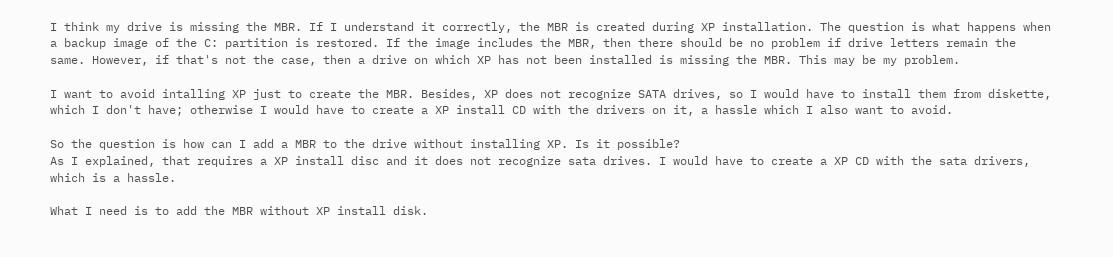I think my drive is missing the MBR. If I understand it correctly, the MBR is created during XP installation. The question is what happens when a backup image of the C: partition is restored. If the image includes the MBR, then there should be no problem if drive letters remain the same. However, if that's not the case, then a drive on which XP has not been installed is missing the MBR. This may be my problem.

I want to avoid intalling XP just to create the MBR. Besides, XP does not recognize SATA drives, so I would have to install them from diskette, which I don't have; otherwise I would have to create a XP install CD with the drivers on it, a hassle which I also want to avoid.

So the question is how can I add a MBR to the drive without installing XP. Is it possible?
As I explained, that requires a XP install disc and it does not recognize sata drives. I would have to create a XP CD with the sata drivers, which is a hassle.

What I need is to add the MBR without XP install disk.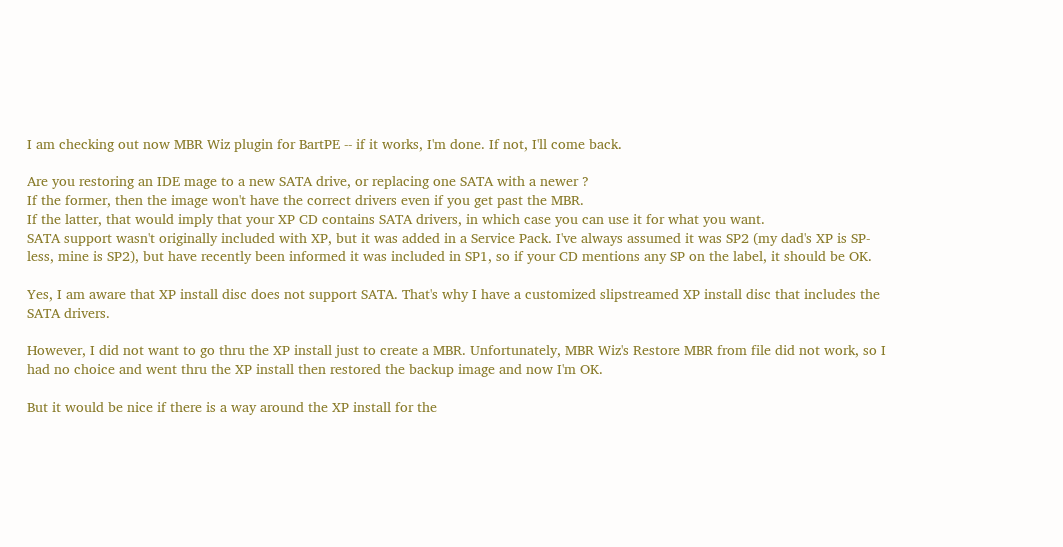I am checking out now MBR Wiz plugin for BartPE -- if it works, I'm done. If not, I'll come back.

Are you restoring an IDE mage to a new SATA drive, or replacing one SATA with a newer ?
If the former, then the image won't have the correct drivers even if you get past the MBR.
If the latter, that would imply that your XP CD contains SATA drivers, in which case you can use it for what you want.
SATA support wasn't originally included with XP, but it was added in a Service Pack. I've always assumed it was SP2 (my dad's XP is SP-less, mine is SP2), but have recently been informed it was included in SP1, so if your CD mentions any SP on the label, it should be OK.

Yes, I am aware that XP install disc does not support SATA. That's why I have a customized slipstreamed XP install disc that includes the SATA drivers.

However, I did not want to go thru the XP install just to create a MBR. Unfortunately, MBR Wiz's Restore MBR from file did not work, so I had no choice and went thru the XP install then restored the backup image and now I'm OK.

But it would be nice if there is a way around the XP install for the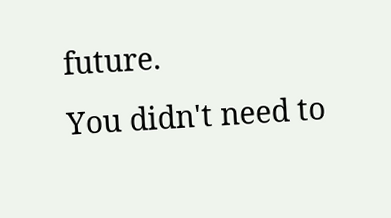future.
You didn't need to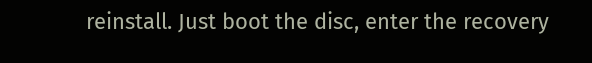reinstall. Just boot the disc, enter the recovery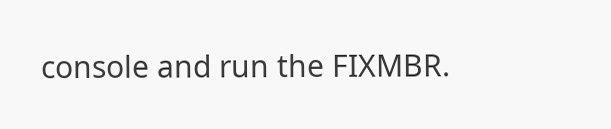console and run the FIXMBR.